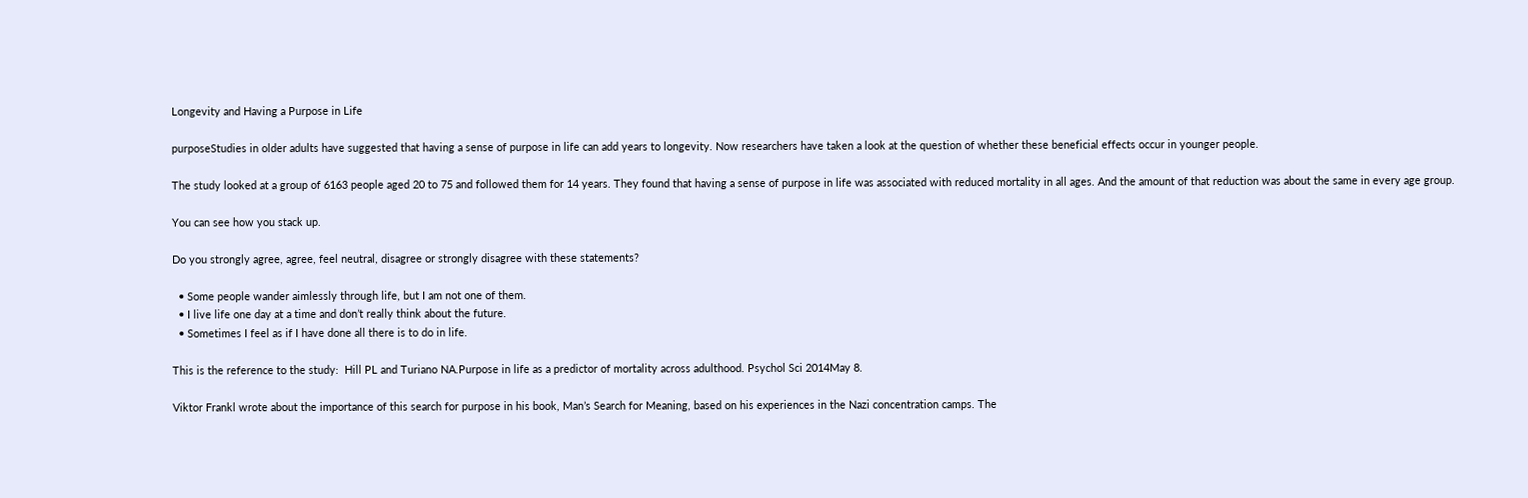Longevity and Having a Purpose in Life

purposeStudies in older adults have suggested that having a sense of purpose in life can add years to longevity. Now researchers have taken a look at the question of whether these beneficial effects occur in younger people.

The study looked at a group of 6163 people aged 20 to 75 and followed them for 14 years. They found that having a sense of purpose in life was associated with reduced mortality in all ages. And the amount of that reduction was about the same in every age group.

You can see how you stack up.

Do you strongly agree, agree, feel neutral, disagree or strongly disagree with these statements?

  • Some people wander aimlessly through life, but I am not one of them.
  • I live life one day at a time and don’t really think about the future.
  • Sometimes I feel as if I have done all there is to do in life.

This is the reference to the study:  Hill PL and Turiano NA.Purpose in life as a predictor of mortality across adulthood. Psychol Sci 2014May 8.

Viktor Frankl wrote about the importance of this search for purpose in his book, Man’s Search for Meaning, based on his experiences in the Nazi concentration camps. The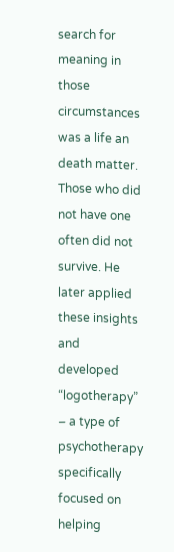search for meaning in those circumstances was a life an death matter. Those who did not have one often did not survive. He later applied these insights and developed “logotherapy” – a type of psychotherapy specifically focused on helping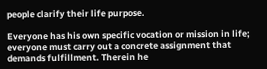people clarify their life purpose.

Everyone has his own specific vocation or mission in life; everyone must carry out a concrete assignment that demands fulfillment. Therein he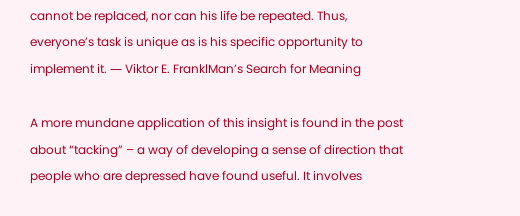cannot be replaced, nor can his life be repeated. Thus, everyone’s task is unique as is his specific opportunity to implement it. ― Viktor E. FranklMan’s Search for Meaning

A more mundane application of this insight is found in the post about “tacking” – a way of developing a sense of direction that people who are depressed have found useful. It involves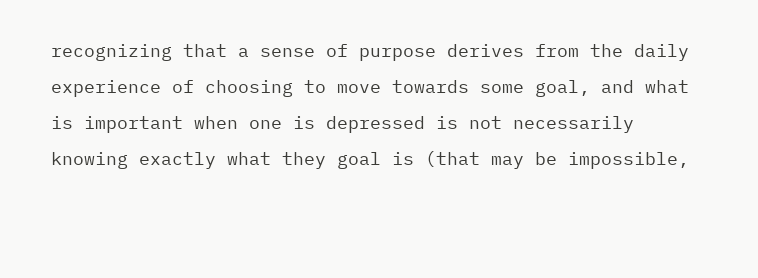recognizing that a sense of purpose derives from the daily experience of choosing to move towards some goal, and what is important when one is depressed is not necessarily knowing exactly what they goal is (that may be impossible,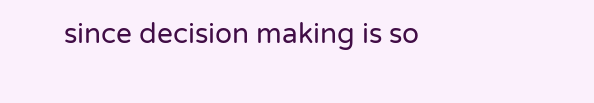since decision making is so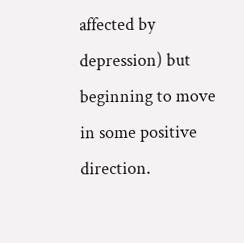affected by depression) but beginning to move in some positive direction.